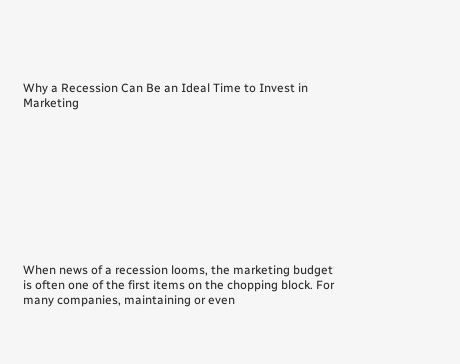Why a Recession Can Be an Ideal Time to Invest in Marketing










When news of a recession looms, the marketing budget is often one of the first items on the chopping block. For many companies, maintaining or even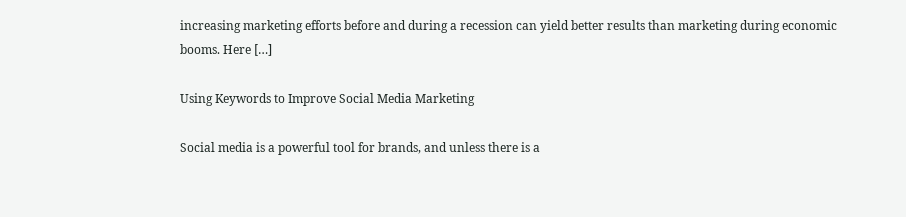increasing marketing efforts before and during a recession can yield better results than marketing during economic booms. Here […]

Using Keywords to Improve Social Media Marketing

Social media is a powerful tool for brands, and unless there is a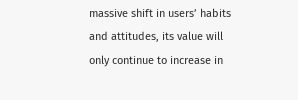massive shift in users’ habits and attitudes, its value will only continue to increase in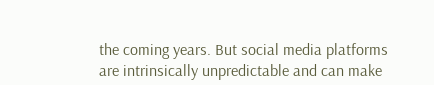the coming years. But social media platforms are intrinsically unpredictable and can make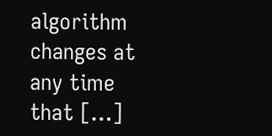algorithm changes at any time that […]